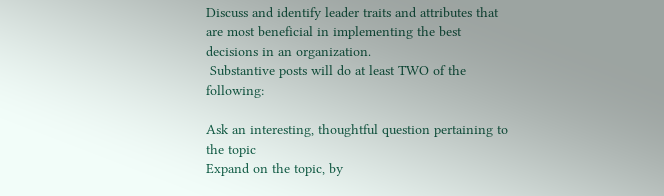Discuss and identify leader traits and attributes that are most beneficial in implementing the best decisions in an organization.
 Substantive posts will do at least TWO of the following:

Ask an interesting, thoughtful question pertaining to the topic
Expand on the topic, by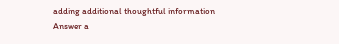adding additional thoughtful information
Answer a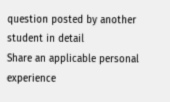question posted by another student in detail
Share an applicable personal experience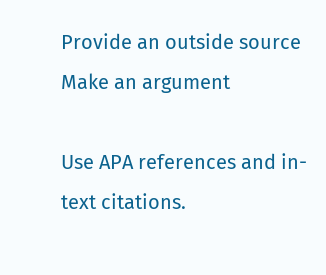Provide an outside source
Make an argument

Use APA references and in-text citations.